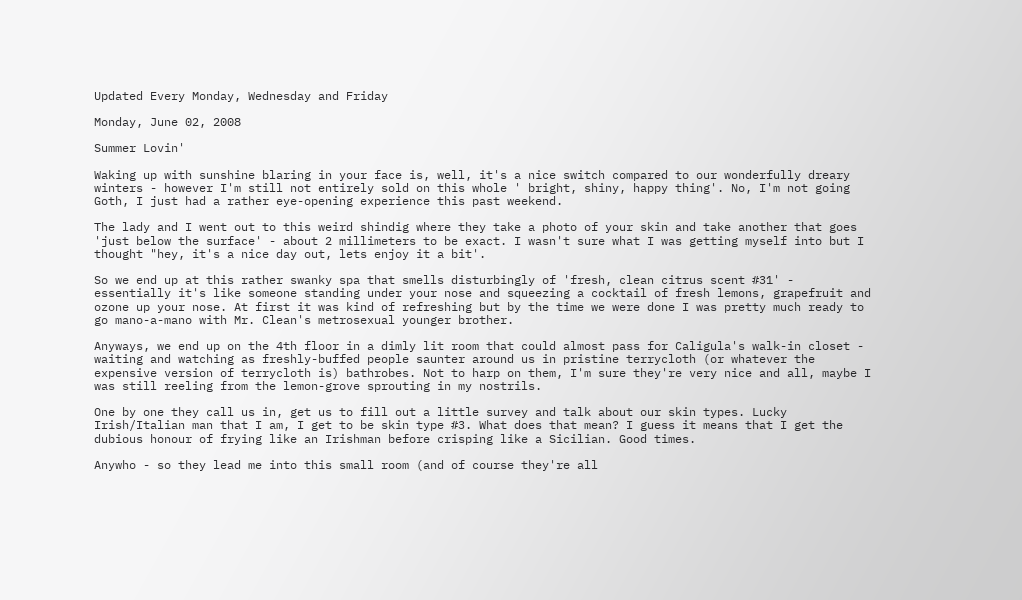Updated Every Monday, Wednesday and Friday

Monday, June 02, 2008

Summer Lovin'

Waking up with sunshine blaring in your face is, well, it's a nice switch compared to our wonderfully dreary winters - however I'm still not entirely sold on this whole ' bright, shiny, happy thing'. No, I'm not going Goth, I just had a rather eye-opening experience this past weekend.

The lady and I went out to this weird shindig where they take a photo of your skin and take another that goes 'just below the surface' - about 2 millimeters to be exact. I wasn't sure what I was getting myself into but I thought "hey, it's a nice day out, lets enjoy it a bit'.

So we end up at this rather swanky spa that smells disturbingly of 'fresh, clean citrus scent #31' - essentially it's like someone standing under your nose and squeezing a cocktail of fresh lemons, grapefruit and ozone up your nose. At first it was kind of refreshing but by the time we were done I was pretty much ready to go mano-a-mano with Mr. Clean's metrosexual younger brother.

Anyways, we end up on the 4th floor in a dimly lit room that could almost pass for Caligula's walk-in closet - waiting and watching as freshly-buffed people saunter around us in pristine terrycloth (or whatever the expensive version of terrycloth is) bathrobes. Not to harp on them, I'm sure they're very nice and all, maybe I was still reeling from the lemon-grove sprouting in my nostrils.

One by one they call us in, get us to fill out a little survey and talk about our skin types. Lucky Irish/Italian man that I am, I get to be skin type #3. What does that mean? I guess it means that I get the dubious honour of frying like an Irishman before crisping like a Sicilian. Good times.

Anywho - so they lead me into this small room (and of course they're all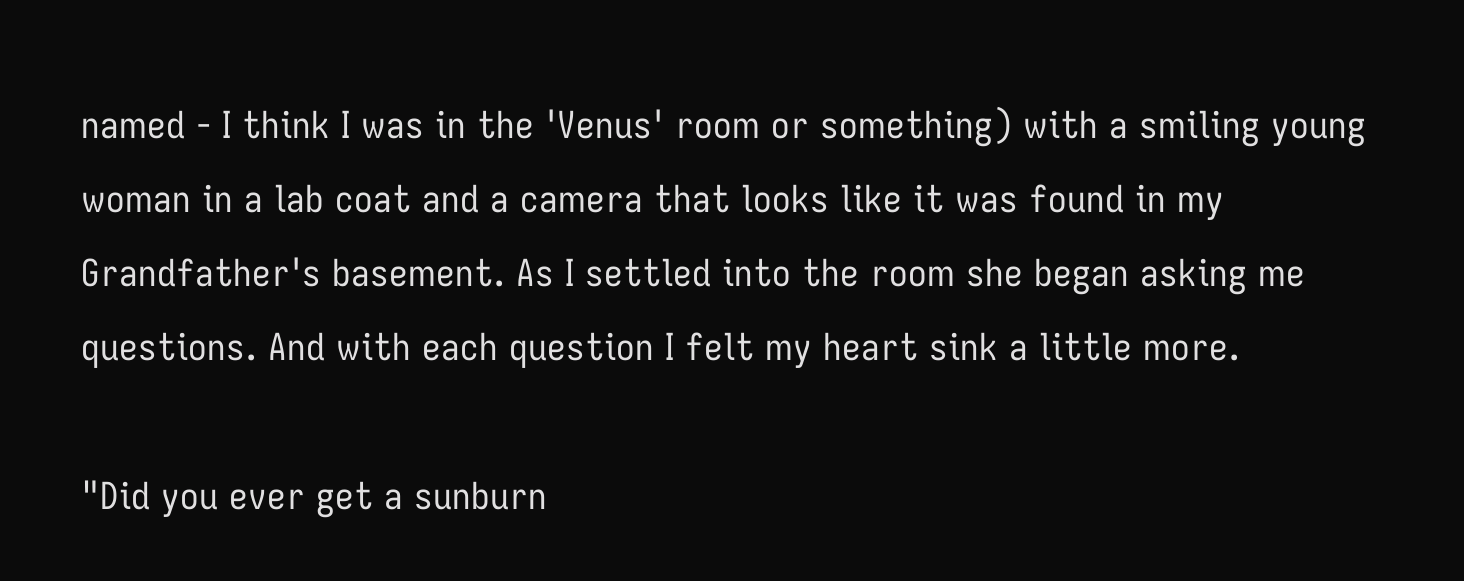named - I think I was in the 'Venus' room or something) with a smiling young woman in a lab coat and a camera that looks like it was found in my Grandfather's basement. As I settled into the room she began asking me questions. And with each question I felt my heart sink a little more.

"Did you ever get a sunburn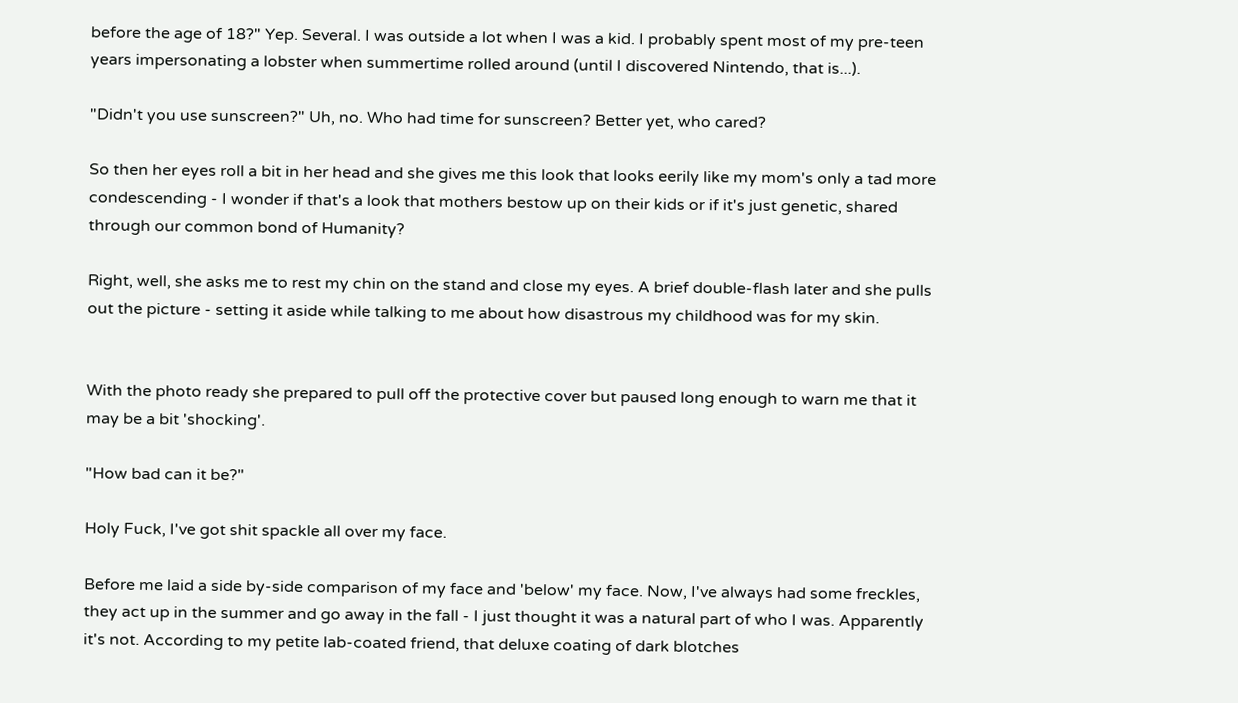before the age of 18?" Yep. Several. I was outside a lot when I was a kid. I probably spent most of my pre-teen years impersonating a lobster when summertime rolled around (until I discovered Nintendo, that is...).

"Didn't you use sunscreen?" Uh, no. Who had time for sunscreen? Better yet, who cared?

So then her eyes roll a bit in her head and she gives me this look that looks eerily like my mom's only a tad more condescending - I wonder if that's a look that mothers bestow up on their kids or if it's just genetic, shared through our common bond of Humanity?

Right, well, she asks me to rest my chin on the stand and close my eyes. A brief double-flash later and she pulls out the picture - setting it aside while talking to me about how disastrous my childhood was for my skin.


With the photo ready she prepared to pull off the protective cover but paused long enough to warn me that it may be a bit 'shocking'.

"How bad can it be?"

Holy Fuck, I've got shit spackle all over my face.

Before me laid a side by-side comparison of my face and 'below' my face. Now, I've always had some freckles, they act up in the summer and go away in the fall - I just thought it was a natural part of who I was. Apparently it's not. According to my petite lab-coated friend, that deluxe coating of dark blotches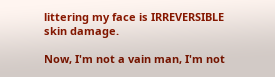littering my face is IRREVERSIBLE skin damage.

Now, I'm not a vain man, I'm not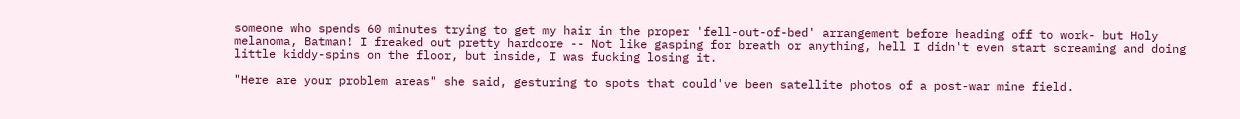someone who spends 60 minutes trying to get my hair in the proper 'fell-out-of-bed' arrangement before heading off to work- but Holy melanoma, Batman! I freaked out pretty hardcore -- Not like gasping for breath or anything, hell I didn't even start screaming and doing little kiddy-spins on the floor, but inside, I was fucking losing it.

"Here are your problem areas" she said, gesturing to spots that could've been satellite photos of a post-war mine field.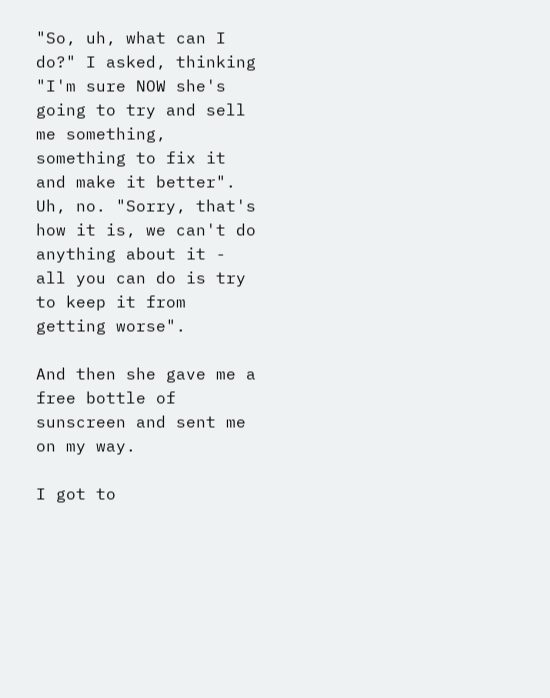"So, uh, what can I do?" I asked, thinking "I'm sure NOW she's going to try and sell me something, something to fix it and make it better". Uh, no. "Sorry, that's how it is, we can't do anything about it - all you can do is try to keep it from getting worse".

And then she gave me a free bottle of sunscreen and sent me on my way.

I got to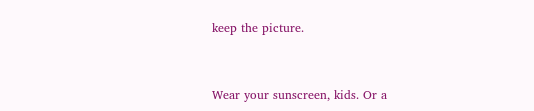keep the picture.


Wear your sunscreen, kids. Or a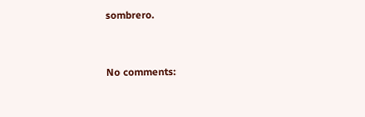sombrero.


No comments: